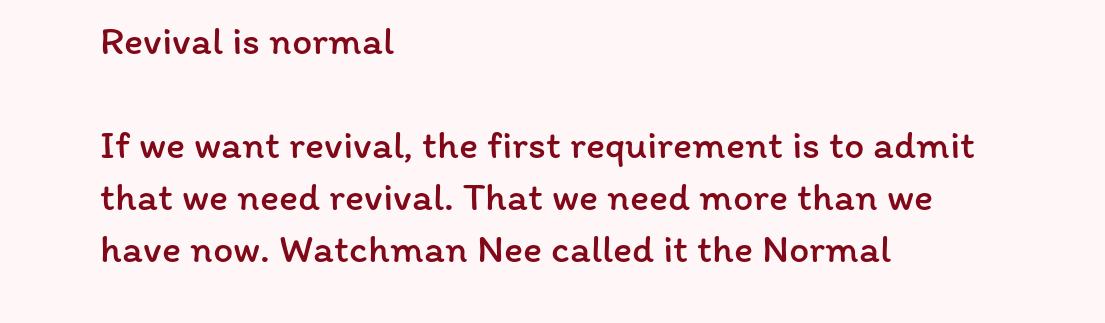Revival is normal

If we want revival, the first requirement is to admit that we need revival. That we need more than we have now. Watchman Nee called it the Normal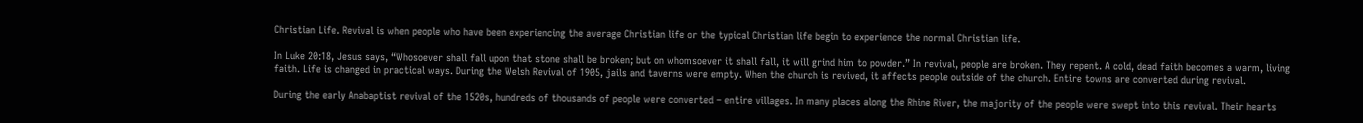Christian Life. Revival is when people who have been experiencing the average Christian life or the typical Christian life begin to experience the normal Christian life.

In Luke 20:18, Jesus says, “Whosoever shall fall upon that stone shall be broken; but on whomsoever it shall fall, it will grind him to powder.” In revival, people are broken. They repent. A cold, dead faith becomes a warm, living faith. Life is changed in practical ways. During the Welsh Revival of 1905, jails and taverns were empty. When the church is revived, it affects people outside of the church. Entire towns are converted during revival.

During the early Anabaptist revival of the 1520s, hundreds of thousands of people were converted – entire villages. In many places along the Rhine River, the majority of the people were swept into this revival. Their hearts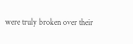were truly broken over their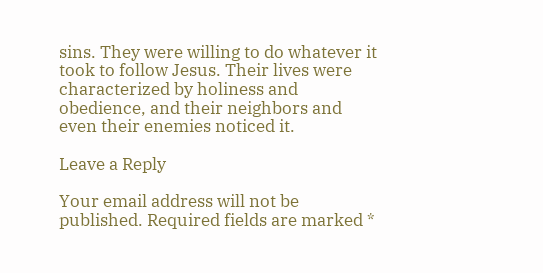sins. They were willing to do whatever it took to follow Jesus. Their lives were characterized by holiness and obedience, and their neighbors and even their enemies noticed it.

Leave a Reply

Your email address will not be published. Required fields are marked *